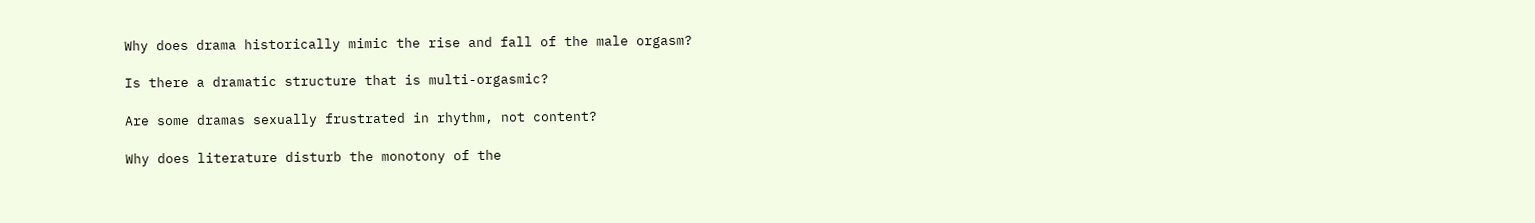Why does drama historically mimic the rise and fall of the male orgasm?

Is there a dramatic structure that is multi-orgasmic?

Are some dramas sexually frustrated in rhythm, not content?

Why does literature disturb the monotony of the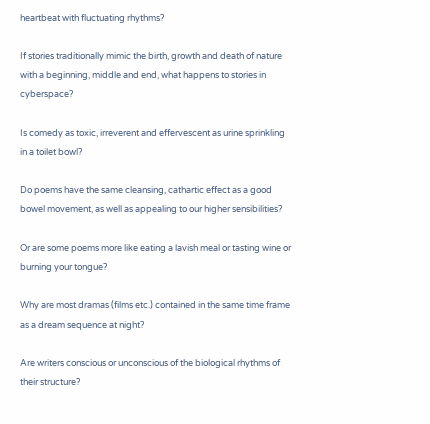heartbeat with fluctuating rhythms?

If stories traditionally mimic the birth, growth and death of nature with a beginning, middle and end, what happens to stories in cyberspace?

Is comedy as toxic, irreverent and effervescent as urine sprinkling in a toilet bowl?

Do poems have the same cleansing, cathartic effect as a good bowel movement, as well as appealing to our higher sensibilities?

Or are some poems more like eating a lavish meal or tasting wine or burning your tongue?

Why are most dramas (films etc.) contained in the same time frame as a dream sequence at night?

Are writers conscious or unconscious of the biological rhythms of their structure?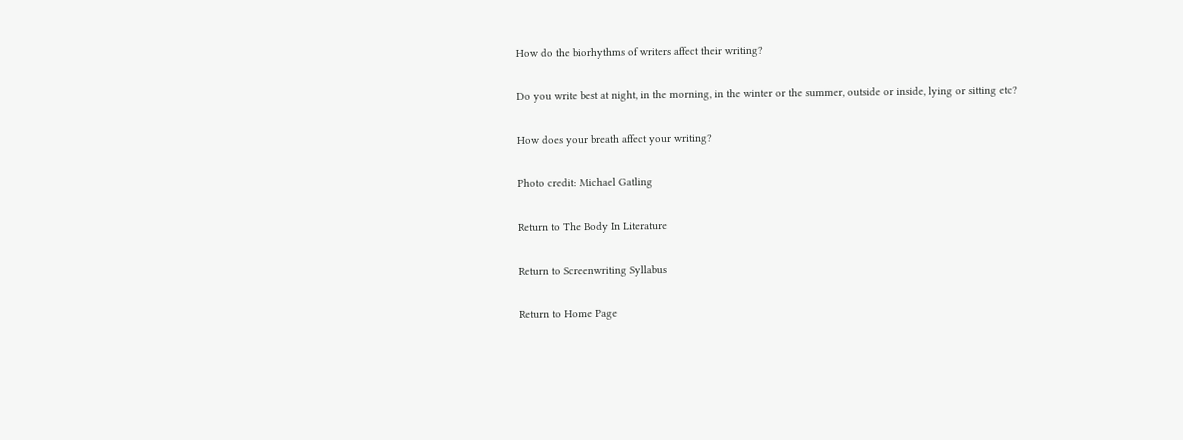How do the biorhythms of writers affect their writing?

Do you write best at night, in the morning, in the winter or the summer, outside or inside, lying or sitting etc?

How does your breath affect your writing?

Photo credit: Michael Gatling

Return to The Body In Literature

Return to Screenwriting Syllabus

Return to Home Page